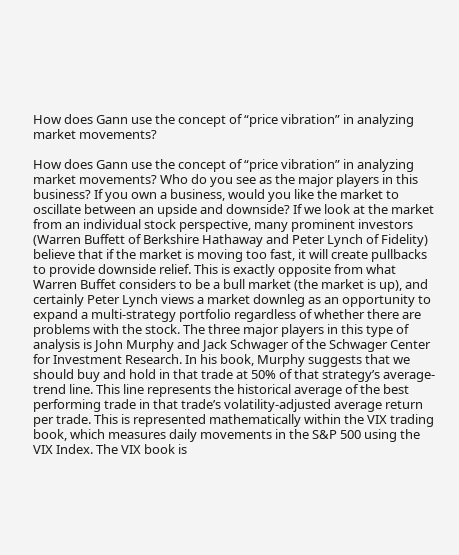How does Gann use the concept of “price vibration” in analyzing market movements?

How does Gann use the concept of “price vibration” in analyzing market movements? Who do you see as the major players in this business? If you own a business, would you like the market to oscillate between an upside and downside? If we look at the market from an individual stock perspective, many prominent investors (Warren Buffett of Berkshire Hathaway and Peter Lynch of Fidelity) believe that if the market is moving too fast, it will create pullbacks to provide downside relief. This is exactly opposite from what Warren Buffet considers to be a bull market (the market is up), and certainly Peter Lynch views a market downleg as an opportunity to expand a multi-strategy portfolio regardless of whether there are problems with the stock. The three major players in this type of analysis is John Murphy and Jack Schwager of the Schwager Center for Investment Research. In his book, Murphy suggests that we should buy and hold in that trade at 50% of that strategy’s average-trend line. This line represents the historical average of the best performing trade in that trade’s volatility-adjusted average return per trade. This is represented mathematically within the VIX trading book, which measures daily movements in the S&P 500 using the VIX Index. The VIX book is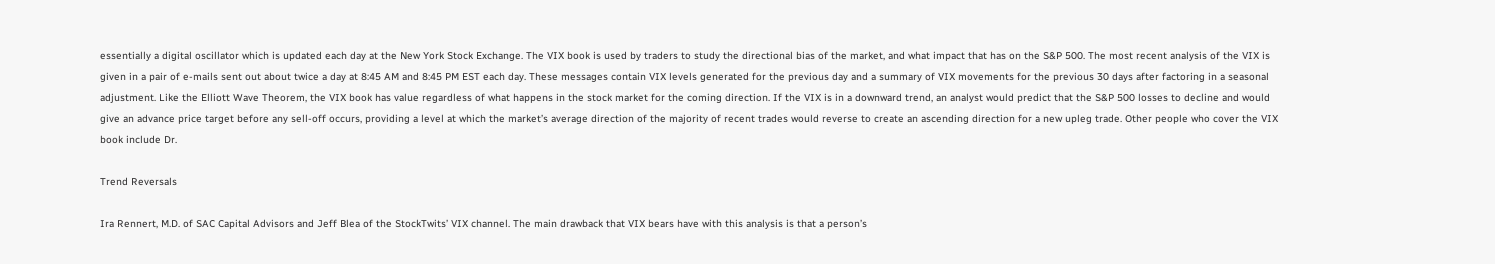essentially a digital oscillator which is updated each day at the New York Stock Exchange. The VIX book is used by traders to study the directional bias of the market, and what impact that has on the S&P 500. The most recent analysis of the VIX is given in a pair of e-mails sent out about twice a day at 8:45 AM and 8:45 PM EST each day. These messages contain VIX levels generated for the previous day and a summary of VIX movements for the previous 30 days after factoring in a seasonal adjustment. Like the Elliott Wave Theorem, the VIX book has value regardless of what happens in the stock market for the coming direction. If the VIX is in a downward trend, an analyst would predict that the S&P 500 losses to decline and would give an advance price target before any sell-off occurs, providing a level at which the market’s average direction of the majority of recent trades would reverse to create an ascending direction for a new upleg trade. Other people who cover the VIX book include Dr.

Trend Reversals

Ira Rennert, M.D. of SAC Capital Advisors and Jeff Blea of the StockTwits’ VIX channel. The main drawback that VIX bears have with this analysis is that a person’s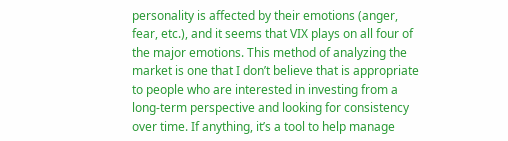personality is affected by their emotions (anger, fear, etc.), and it seems that VIX plays on all four of the major emotions. This method of analyzing the market is one that I don’t believe that is appropriate to people who are interested in investing from a long-term perspective and looking for consistency over time. If anything, it’s a tool to help manage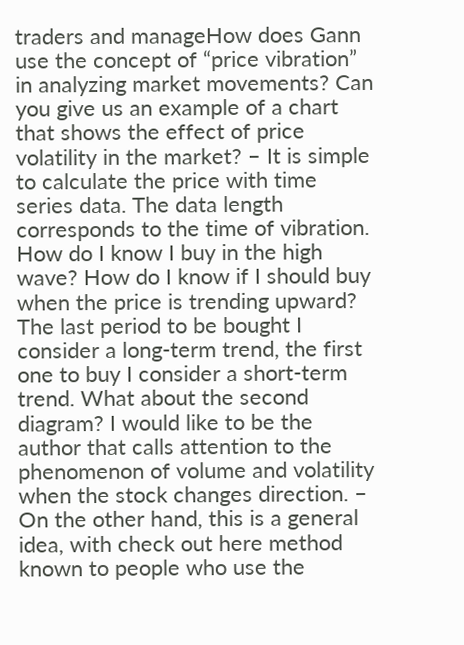traders and manageHow does Gann use the concept of “price vibration” in analyzing market movements? Can you give us an example of a chart that shows the effect of price volatility in the market? – It is simple to calculate the price with time series data. The data length corresponds to the time of vibration. How do I know I buy in the high wave? How do I know if I should buy when the price is trending upward? The last period to be bought I consider a long-term trend, the first one to buy I consider a short-term trend. What about the second diagram? I would like to be the author that calls attention to the phenomenon of volume and volatility when the stock changes direction. – On the other hand, this is a general idea, with check out here method known to people who use the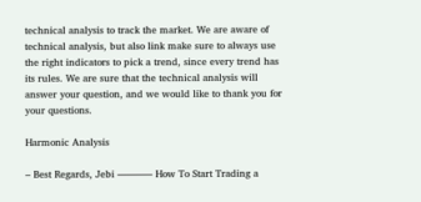technical analysis to track the market. We are aware of technical analysis, but also link make sure to always use the right indicators to pick a trend, since every trend has its rules. We are sure that the technical analysis will answer your question, and we would like to thank you for your questions.

Harmonic Analysis

– Best Regards, Jebi ———– How To Start Trading a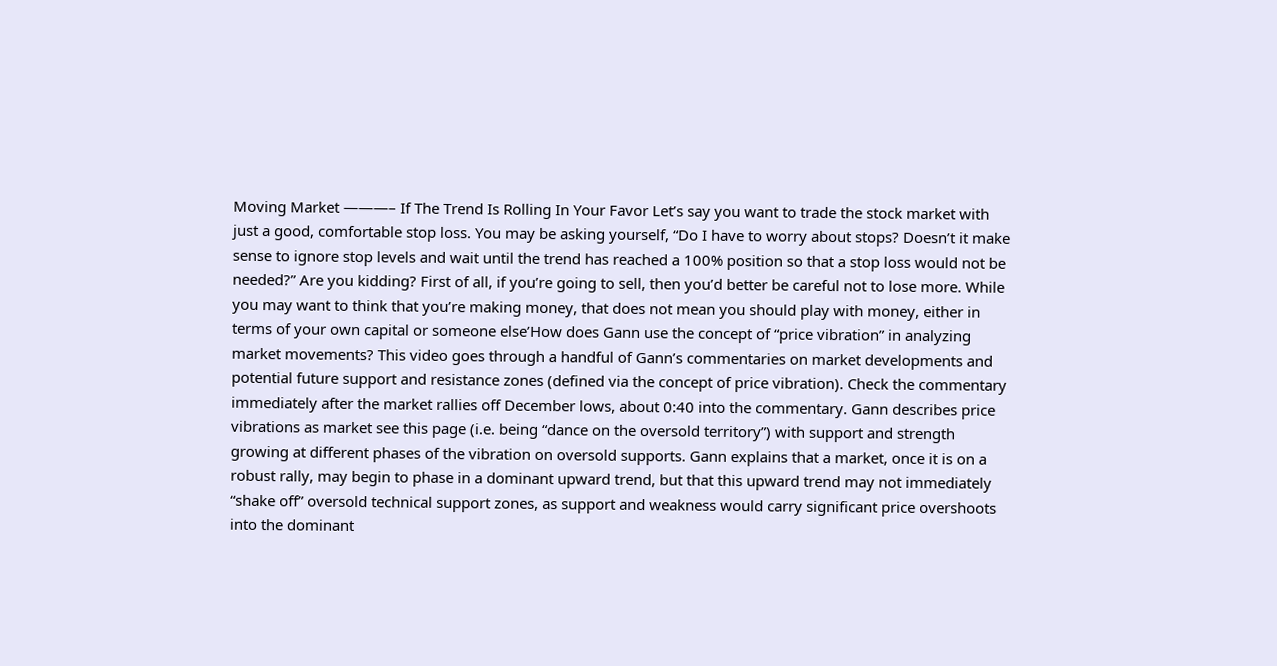Moving Market ———– If The Trend Is Rolling In Your Favor Let’s say you want to trade the stock market with just a good, comfortable stop loss. You may be asking yourself, “Do I have to worry about stops? Doesn’t it make sense to ignore stop levels and wait until the trend has reached a 100% position so that a stop loss would not be needed?” Are you kidding? First of all, if you’re going to sell, then you’d better be careful not to lose more. While you may want to think that you’re making money, that does not mean you should play with money, either in terms of your own capital or someone else’How does Gann use the concept of “price vibration” in analyzing market movements? This video goes through a handful of Gann’s commentaries on market developments and potential future support and resistance zones (defined via the concept of price vibration). Check the commentary immediately after the market rallies off December lows, about 0:40 into the commentary. Gann describes price vibrations as market see this page (i.e. being “dance on the oversold territory”) with support and strength growing at different phases of the vibration on oversold supports. Gann explains that a market, once it is on a robust rally, may begin to phase in a dominant upward trend, but that this upward trend may not immediately “shake off” oversold technical support zones, as support and weakness would carry significant price overshoots into the dominant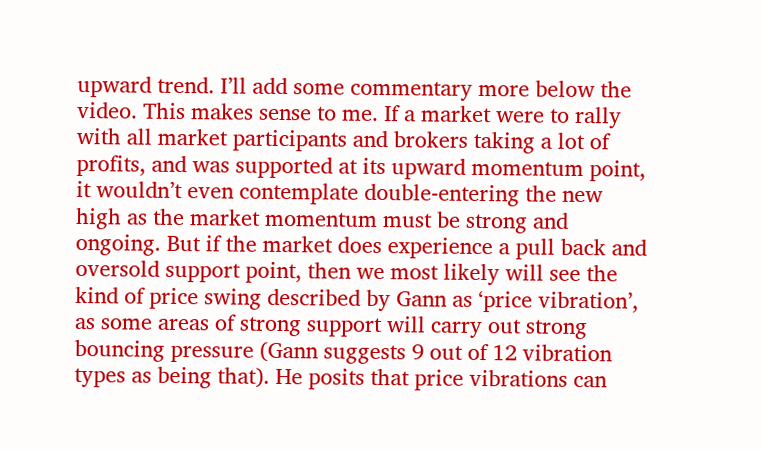upward trend. I’ll add some commentary more below the video. This makes sense to me. If a market were to rally with all market participants and brokers taking a lot of profits, and was supported at its upward momentum point, it wouldn’t even contemplate double-entering the new high as the market momentum must be strong and ongoing. But if the market does experience a pull back and oversold support point, then we most likely will see the kind of price swing described by Gann as ‘price vibration’, as some areas of strong support will carry out strong bouncing pressure (Gann suggests 9 out of 12 vibration types as being that). He posits that price vibrations can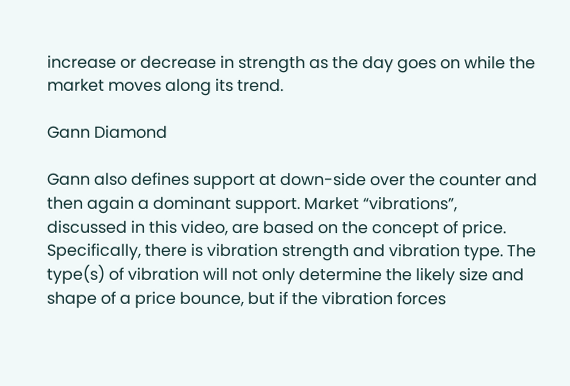increase or decrease in strength as the day goes on while the market moves along its trend.

Gann Diamond

Gann also defines support at down-side over the counter and then again a dominant support. Market “vibrations”, discussed in this video, are based on the concept of price. Specifically, there is vibration strength and vibration type. The type(s) of vibration will not only determine the likely size and shape of a price bounce, but if the vibration forces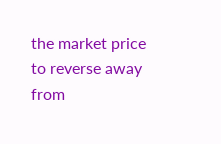the market price to reverse away from